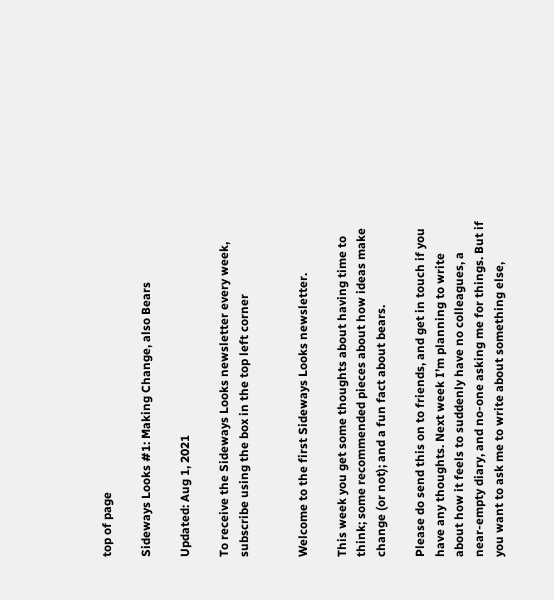top of page

Sideways Looks #1: Making Change, also Bears

Updated: Aug 1, 2021

To receive the Sideways Looks newsletter every week, subscribe using the box in the top left corner


Welcome to the first Sideways Looks newsletter.

This week you get some thoughts about having time to think; some recommended pieces about how ideas make change (or not); and a fun fact about bears.

Please do send this on to friends, and get in touch if you have any thoughts. Next week I’m planning to write about how it feels to suddenly have no colleagues, a near-empty diary, and no-one asking me for things. But if you want to ask me to write about something else,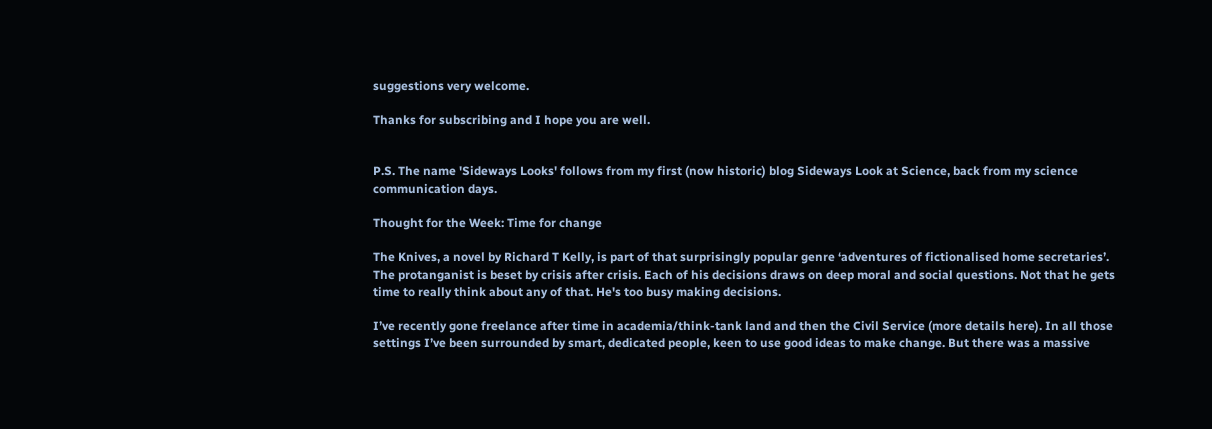suggestions very welcome.

Thanks for subscribing and I hope you are well.


P.S. The name 'Sideways Looks' follows from my first (now historic) blog Sideways Look at Science, back from my science communication days.

Thought for the Week: Time for change

The Knives, a novel by Richard T Kelly, is part of that surprisingly popular genre ‘adventures of fictionalised home secretaries’. The protanganist is beset by crisis after crisis. Each of his decisions draws on deep moral and social questions. Not that he gets time to really think about any of that. He's too busy making decisions.

I’ve recently gone freelance after time in academia/think-tank land and then the Civil Service (more details here). In all those settings I’ve been surrounded by smart, dedicated people, keen to use good ideas to make change. But there was a massive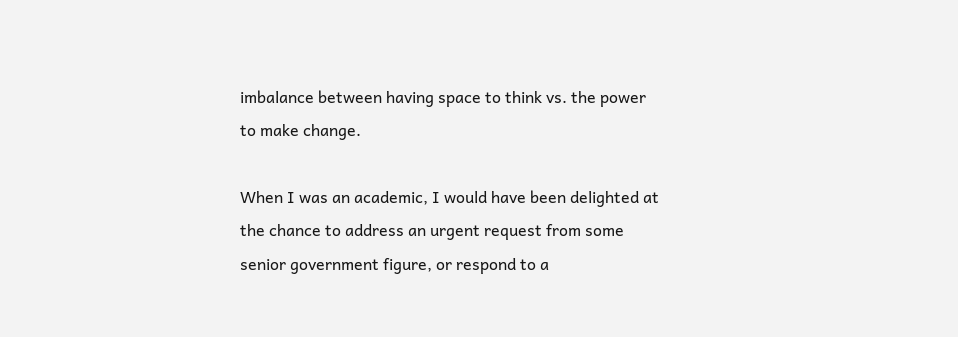imbalance between having space to think vs. the power to make change.

When I was an academic, I would have been delighted at the chance to address an urgent request from some senior government figure, or respond to a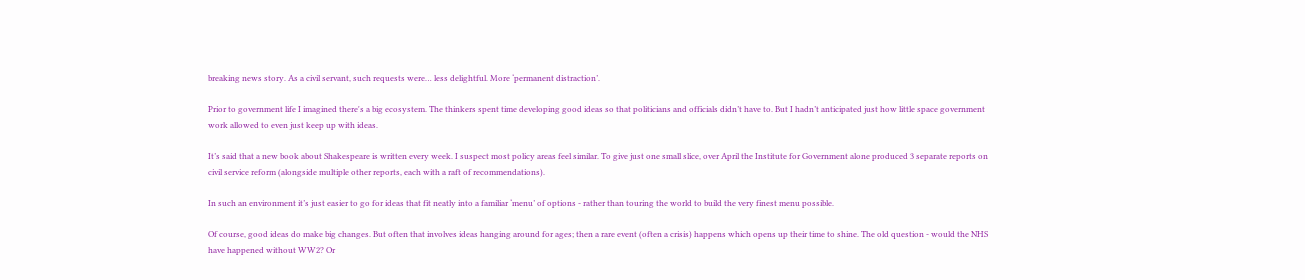breaking news story. As a civil servant, such requests were… less delightful. More ‘permanent distraction’.

Prior to government life I imagined there's a big ecosystem. The thinkers spent time developing good ideas so that politicians and officials didn’t have to. But I hadn’t anticipated just how little space government work allowed to even just keep up with ideas.

It’s said that a new book about Shakespeare is written every week. I suspect most policy areas feel similar. To give just one small slice, over April the Institute for Government alone produced 3 separate reports on civil service reform (alongside multiple other reports, each with a raft of recommendations).

In such an environment it’s just easier to go for ideas that fit neatly into a familiar ‘menu’ of options - rather than touring the world to build the very finest menu possible.

Of course, good ideas do make big changes. But often that involves ideas hanging around for ages; then a rare event (often a crisis) happens which opens up their time to shine. The old question - would the NHS have happened without WW2? Or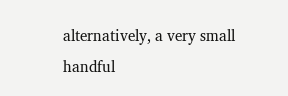alternatively, a very small handful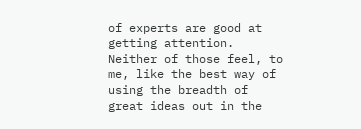of experts are good at getting attention. Neither of those feel, to me, like the best way of using the breadth of great ideas out in the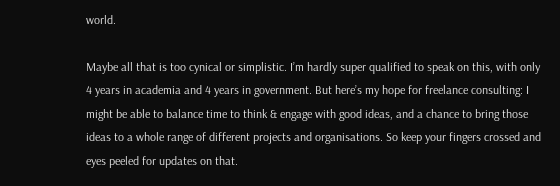world.

Maybe all that is too cynical or simplistic. I’m hardly super qualified to speak on this, with only 4 years in academia and 4 years in government. But here’s my hope for freelance consulting: I might be able to balance time to think & engage with good ideas, and a chance to bring those ideas to a whole range of different projects and organisations. So keep your fingers crossed and eyes peeled for updates on that.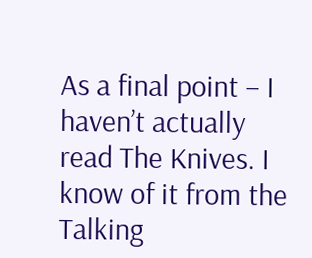As a final point – I haven’t actually read The Knives. I know of it from the Talking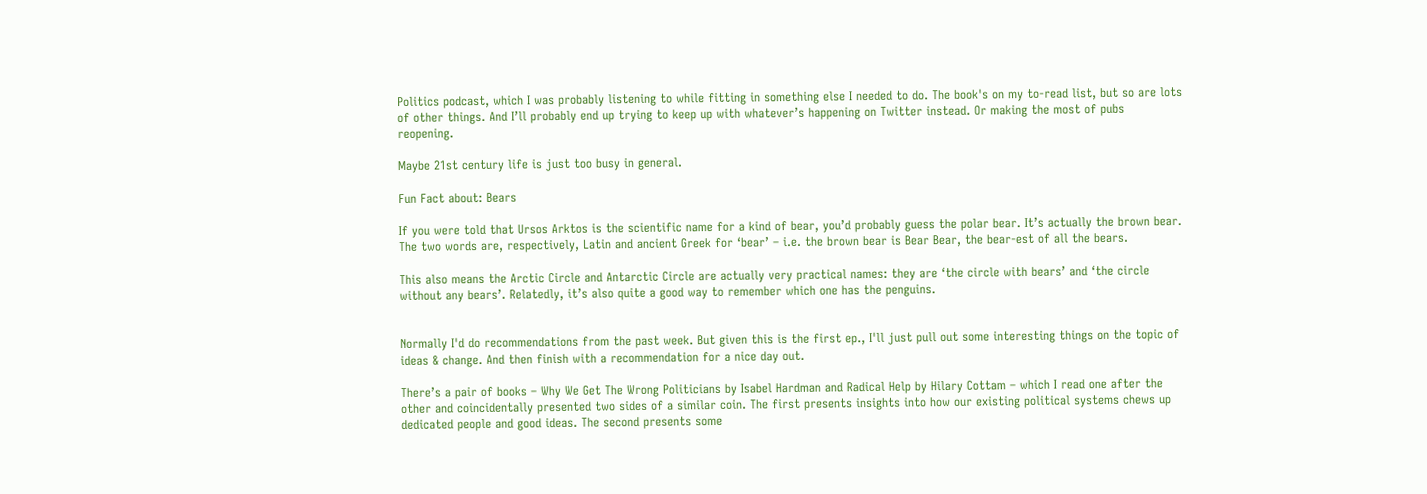Politics podcast, which I was probably listening to while fitting in something else I needed to do. The book's on my to-read list, but so are lots of other things. And I’ll probably end up trying to keep up with whatever’s happening on Twitter instead. Or making the most of pubs reopening.

Maybe 21st century life is just too busy in general.

Fun Fact about: Bears

If you were told that Ursos Arktos is the scientific name for a kind of bear, you’d probably guess the polar bear. It’s actually the brown bear. The two words are, respectively, Latin and ancient Greek for ‘bear’ – i.e. the brown bear is Bear Bear, the bear-est of all the bears.

This also means the Arctic Circle and Antarctic Circle are actually very practical names: they are ‘the circle with bears’ and ‘the circle without any bears’. Relatedly, it’s also quite a good way to remember which one has the penguins.


Normally I'd do recommendations from the past week. But given this is the first ep., I'll just pull out some interesting things on the topic of ideas & change. And then finish with a recommendation for a nice day out.

There’s a pair of books – Why We Get The Wrong Politicians by Isabel Hardman and Radical Help by Hilary Cottam – which I read one after the other and coincidentally presented two sides of a similar coin. The first presents insights into how our existing political systems chews up dedicated people and good ideas. The second presents some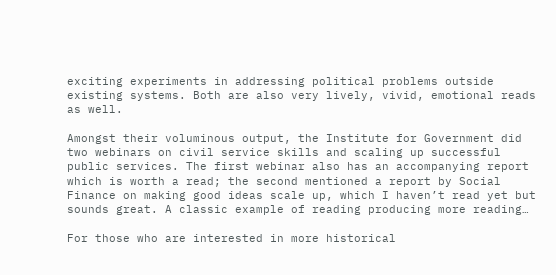exciting experiments in addressing political problems outside existing systems. Both are also very lively, vivid, emotional reads as well.

Amongst their voluminous output, the Institute for Government did two webinars on civil service skills and scaling up successful public services. The first webinar also has an accompanying report which is worth a read; the second mentioned a report by Social Finance on making good ideas scale up, which I haven’t read yet but sounds great. A classic example of reading producing more reading…

For those who are interested in more historical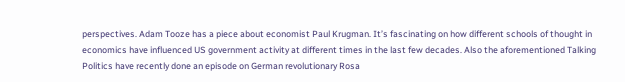perspectives. Adam Tooze has a piece about economist Paul Krugman. It’s fascinating on how different schools of thought in economics have influenced US government activity at different times in the last few decades. Also the aforementioned Talking Politics have recently done an episode on German revolutionary Rosa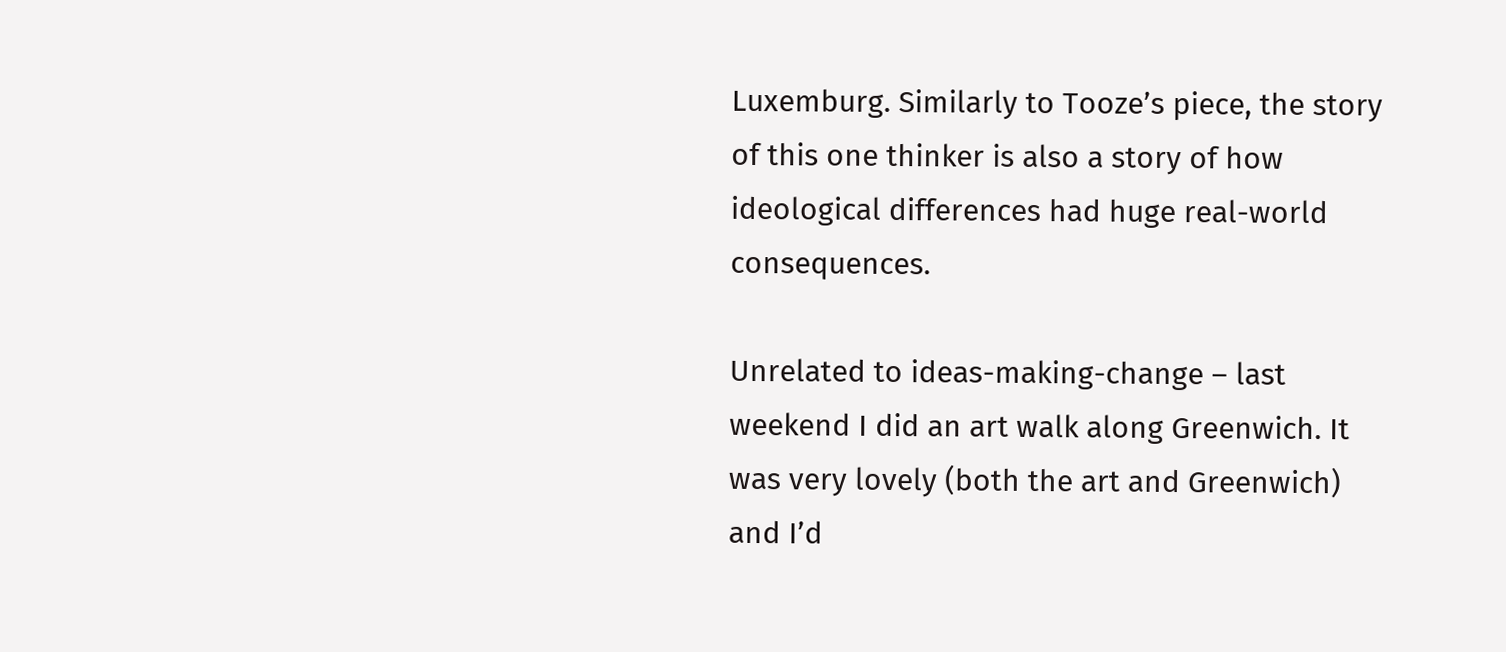Luxemburg. Similarly to Tooze’s piece, the story of this one thinker is also a story of how ideological differences had huge real-world consequences.

Unrelated to ideas-making-change – last weekend I did an art walk along Greenwich. It was very lovely (both the art and Greenwich) and I’d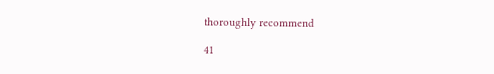thoroughly recommend

41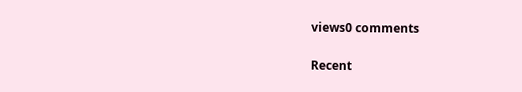views0 comments

Recent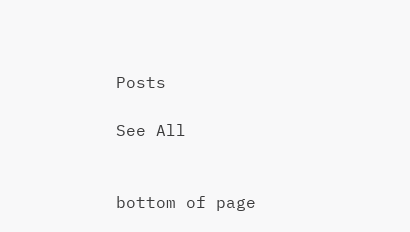Posts

See All


bottom of page